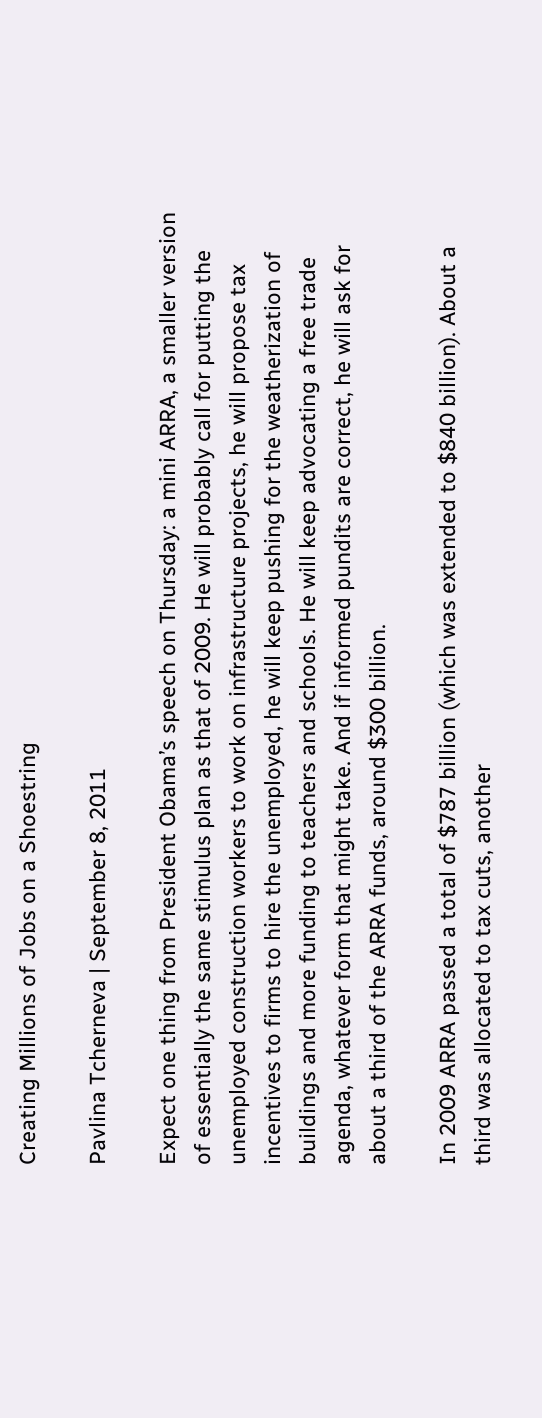Creating Millions of Jobs on a Shoestring

Pavlina Tcherneva | September 8, 2011

Expect one thing from President Obama’s speech on Thursday: a mini ARRA, a smaller version of essentially the same stimulus plan as that of 2009. He will probably call for putting the unemployed construction workers to work on infrastructure projects, he will propose tax incentives to firms to hire the unemployed, he will keep pushing for the weatherization of buildings and more funding to teachers and schools. He will keep advocating a free trade agenda, whatever form that might take. And if informed pundits are correct, he will ask for about a third of the ARRA funds, around $300 billion.

In 2009 ARRA passed a total of $787 billion (which was extended to $840 billion). About a third was allocated to tax cuts, another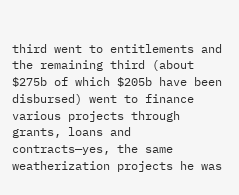third went to entitlements and the remaining third (about $275b of which $205b have been disbursed) went to finance various projects through grants, loans and contracts—yes, the same weatherization projects he was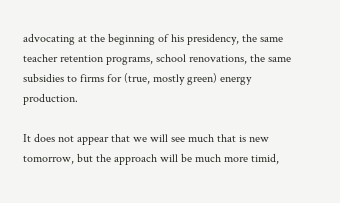advocating at the beginning of his presidency, the same teacher retention programs, school renovations, the same subsidies to firms for (true, mostly green) energy production.

It does not appear that we will see much that is new tomorrow, but the approach will be much more timid,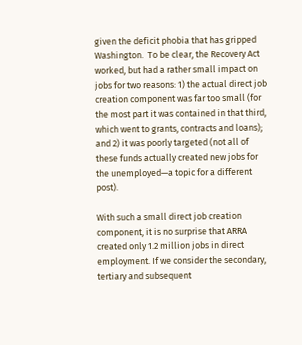given the deficit phobia that has gripped Washington.  To be clear, the Recovery Act worked, but had a rather small impact on jobs for two reasons: 1) the actual direct job creation component was far too small (for the most part it was contained in that third, which went to grants, contracts and loans); and 2) it was poorly targeted (not all of these funds actually created new jobs for the unemployed—a topic for a different post).

With such a small direct job creation component, it is no surprise that ARRA created only 1.2 million jobs in direct employment. If we consider the secondary, tertiary and subsequent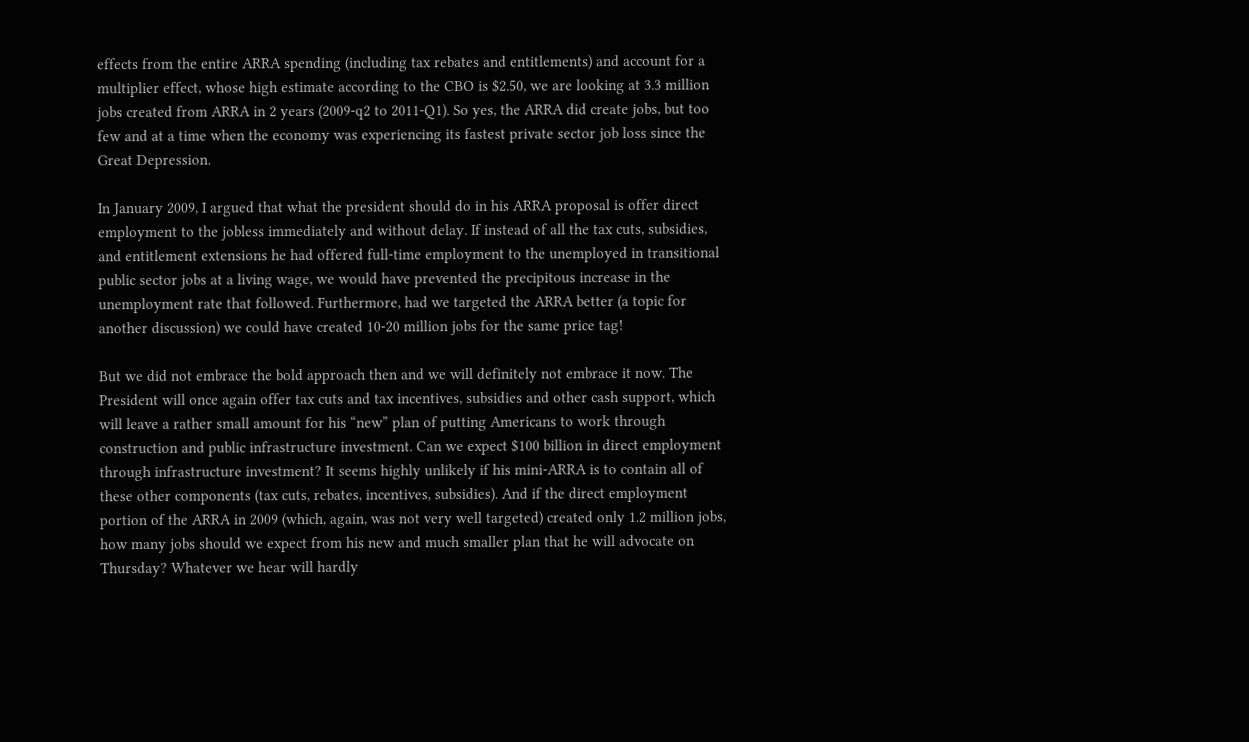effects from the entire ARRA spending (including tax rebates and entitlements) and account for a multiplier effect, whose high estimate according to the CBO is $2.50, we are looking at 3.3 million jobs created from ARRA in 2 years (2009-q2 to 2011-Q1). So yes, the ARRA did create jobs, but too few and at a time when the economy was experiencing its fastest private sector job loss since the Great Depression.

In January 2009, I argued that what the president should do in his ARRA proposal is offer direct employment to the jobless immediately and without delay. If instead of all the tax cuts, subsidies, and entitlement extensions he had offered full-time employment to the unemployed in transitional public sector jobs at a living wage, we would have prevented the precipitous increase in the unemployment rate that followed. Furthermore, had we targeted the ARRA better (a topic for another discussion) we could have created 10-20 million jobs for the same price tag!

But we did not embrace the bold approach then and we will definitely not embrace it now. The President will once again offer tax cuts and tax incentives, subsidies and other cash support, which will leave a rather small amount for his “new” plan of putting Americans to work through construction and public infrastructure investment. Can we expect $100 billion in direct employment through infrastructure investment? It seems highly unlikely if his mini-ARRA is to contain all of these other components (tax cuts, rebates, incentives, subsidies). And if the direct employment portion of the ARRA in 2009 (which, again, was not very well targeted) created only 1.2 million jobs, how many jobs should we expect from his new and much smaller plan that he will advocate on Thursday? Whatever we hear will hardly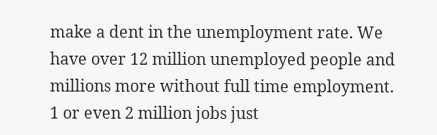make a dent in the unemployment rate. We have over 12 million unemployed people and millions more without full time employment. 1 or even 2 million jobs just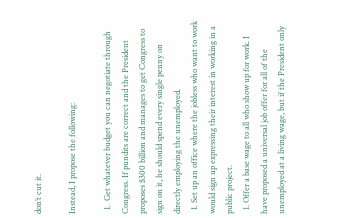don’t cut it.

Instead, I propose the following:

  1.  Get whatever budget you can negotiate through Congress. If pundits are correct and the President proposes $300 billion and manages to get Congress to sign on it, he should spend every single penny on directly employing the unemployed.
  1. Set up an office where the jobless who want to work would sign up expressing their interest in working in a public project.
  1. Offer a base wage to all who show up for work. I have proposed a universal job offer for all of the unemployed at a living wage, but if the President only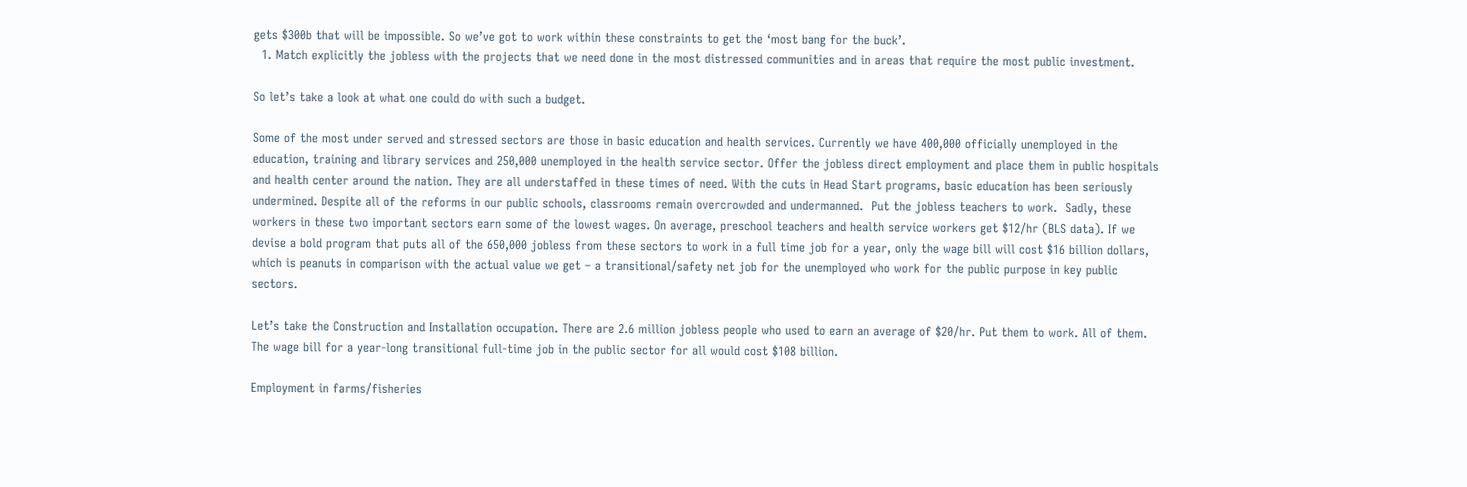gets $300b that will be impossible. So we’ve got to work within these constraints to get the ‘most bang for the buck’.
  1. Match explicitly the jobless with the projects that we need done in the most distressed communities and in areas that require the most public investment.

So let’s take a look at what one could do with such a budget.

Some of the most under served and stressed sectors are those in basic education and health services. Currently we have 400,000 officially unemployed in the education, training and library services and 250,000 unemployed in the health service sector. Offer the jobless direct employment and place them in public hospitals and health center around the nation. They are all understaffed in these times of need. With the cuts in Head Start programs, basic education has been seriously undermined. Despite all of the reforms in our public schools, classrooms remain overcrowded and undermanned.  Put the jobless teachers to work.  Sadly, these workers in these two important sectors earn some of the lowest wages. On average, preschool teachers and health service workers get $12/hr (BLS data). If we devise a bold program that puts all of the 650,000 jobless from these sectors to work in a full time job for a year, only the wage bill will cost $16 billion dollars, which is peanuts in comparison with the actual value we get – a transitional/safety net job for the unemployed who work for the public purpose in key public sectors.

Let’s take the Construction and Installation occupation. There are 2.6 million jobless people who used to earn an average of $20/hr. Put them to work. All of them. The wage bill for a year-long transitional full-time job in the public sector for all would cost $108 billion.

Employment in farms/fisheries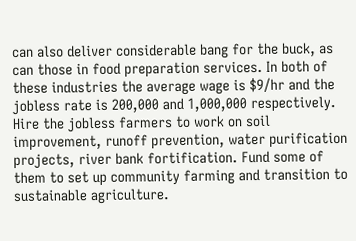can also deliver considerable bang for the buck, as can those in food preparation services. In both of these industries the average wage is $9/hr and the jobless rate is 200,000 and 1,000,000 respectively. Hire the jobless farmers to work on soil improvement, runoff prevention, water purification projects, river bank fortification. Fund some of them to set up community farming and transition to sustainable agriculture.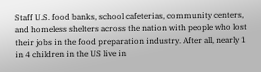Staff U.S. food banks, school cafeterias, community centers, and homeless shelters across the nation with people who lost their jobs in the food preparation industry. After all, nearly 1 in 4 children in the US live in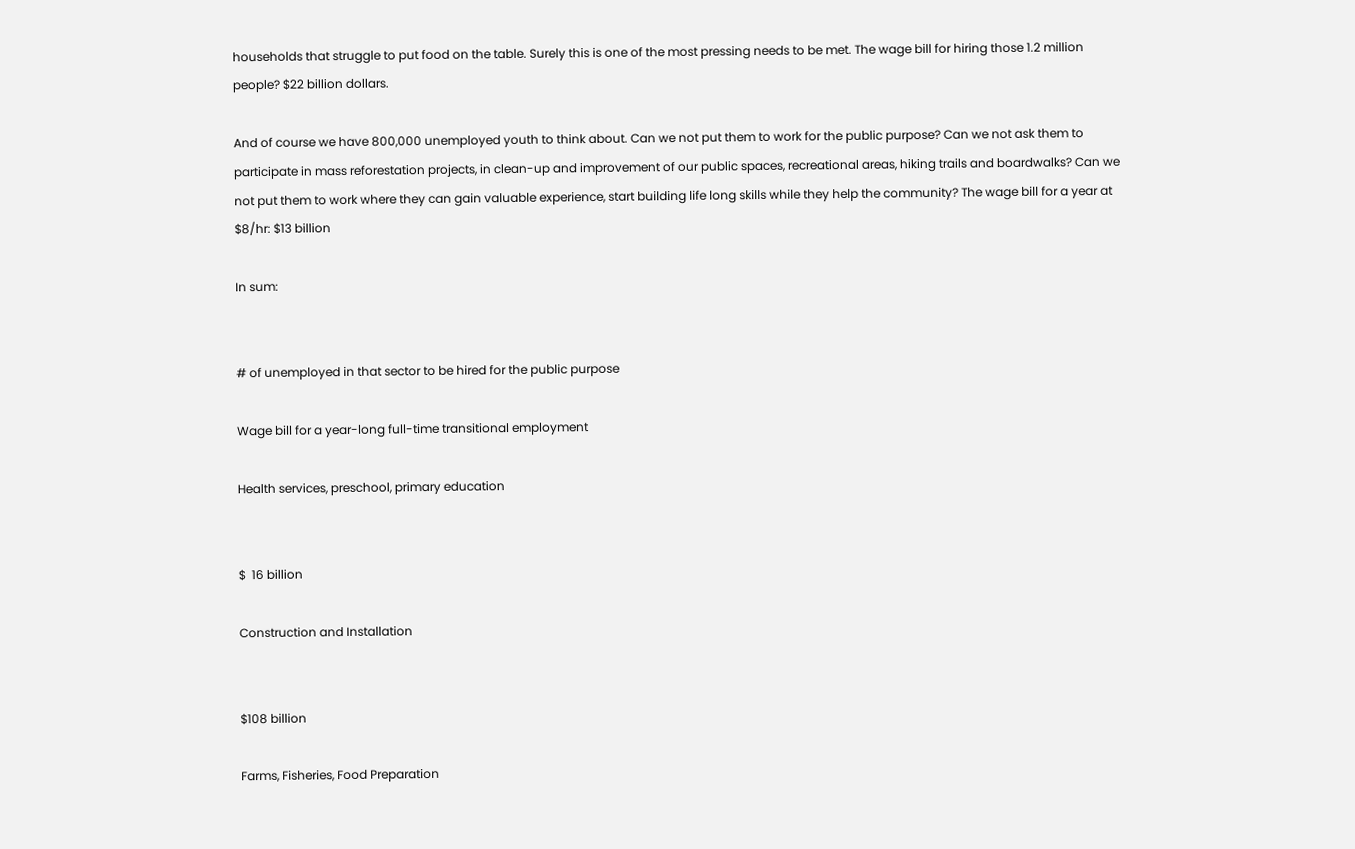households that struggle to put food on the table. Surely this is one of the most pressing needs to be met. The wage bill for hiring those 1.2 million people? $22 billion dollars.

And of course we have 800,000 unemployed youth to think about. Can we not put them to work for the public purpose? Can we not ask them to participate in mass reforestation projects, in clean-up and improvement of our public spaces, recreational areas, hiking trails and boardwalks? Can we not put them to work where they can gain valuable experience, start building life long skills while they help the community? The wage bill for a year at $8/hr: $13 billion

In sum:


# of unemployed in that sector to be hired for the public purpose

Wage bill for a year-long full-time transitional employment

Health services, preschool, primary education


$  16 billion

Construction and Installation


$108 billion

Farms, Fisheries, Food Preparation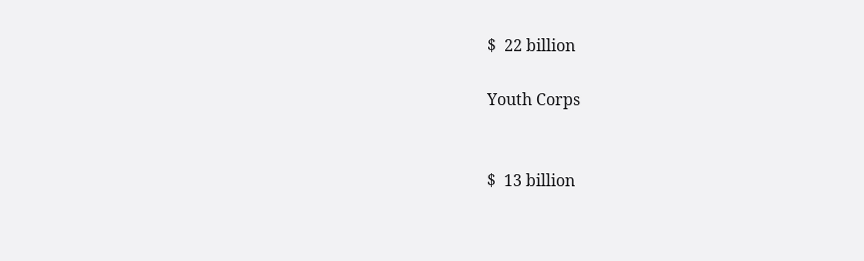$  22 billion

Youth Corps


$  13 billion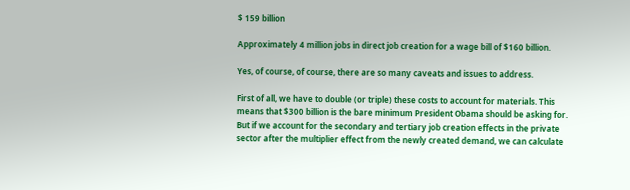$ 159 billion

Approximately 4 million jobs in direct job creation for a wage bill of $160 billion.

Yes, of course, of course, there are so many caveats and issues to address.

First of all, we have to double (or triple) these costs to account for materials. This means that $300 billion is the bare minimum President Obama should be asking for. But if we account for the secondary and tertiary job creation effects in the private sector after the multiplier effect from the newly created demand, we can calculate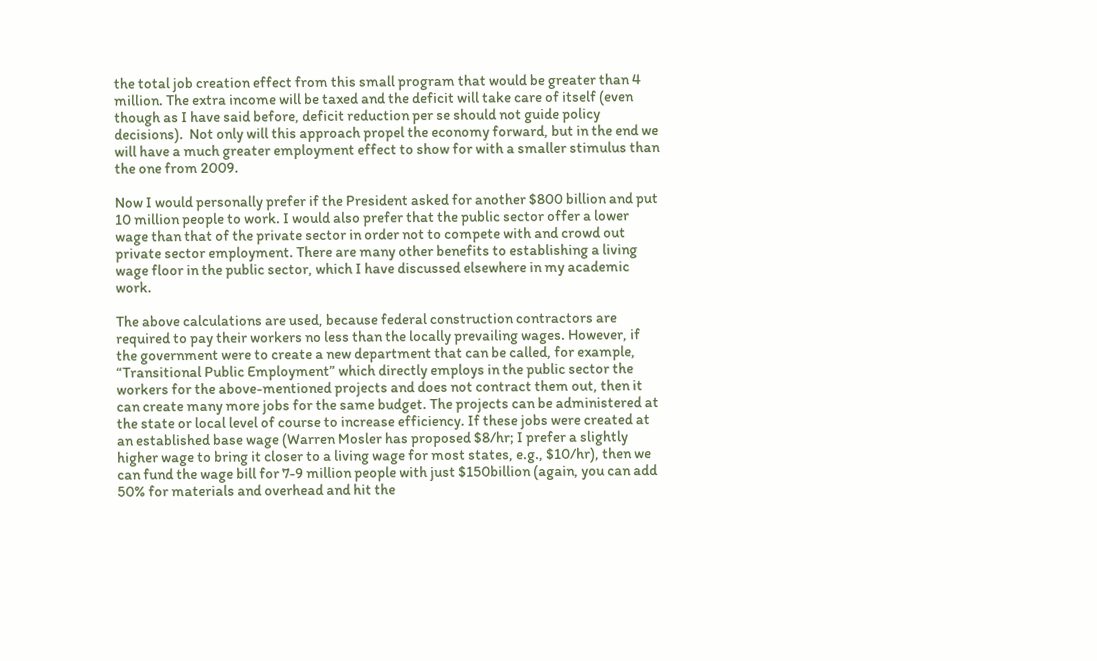the total job creation effect from this small program that would be greater than 4 million. The extra income will be taxed and the deficit will take care of itself (even though as I have said before, deficit reduction per se should not guide policy decisions).  Not only will this approach propel the economy forward, but in the end we will have a much greater employment effect to show for with a smaller stimulus than the one from 2009.

Now I would personally prefer if the President asked for another $800 billion and put 10 million people to work. I would also prefer that the public sector offer a lower wage than that of the private sector in order not to compete with and crowd out private sector employment. There are many other benefits to establishing a living wage floor in the public sector, which I have discussed elsewhere in my academic work.

The above calculations are used, because federal construction contractors are required to pay their workers no less than the locally prevailing wages. However, if the government were to create a new department that can be called, for example, “Transitional Public Employment” which directly employs in the public sector the workers for the above-mentioned projects and does not contract them out, then it can create many more jobs for the same budget. The projects can be administered at the state or local level of course to increase efficiency. If these jobs were created at an established base wage (Warren Mosler has proposed $8/hr; I prefer a slightly higher wage to bring it closer to a living wage for most states, e.g., $10/hr), then we can fund the wage bill for 7-9 million people with just $150billion (again, you can add 50% for materials and overhead and hit the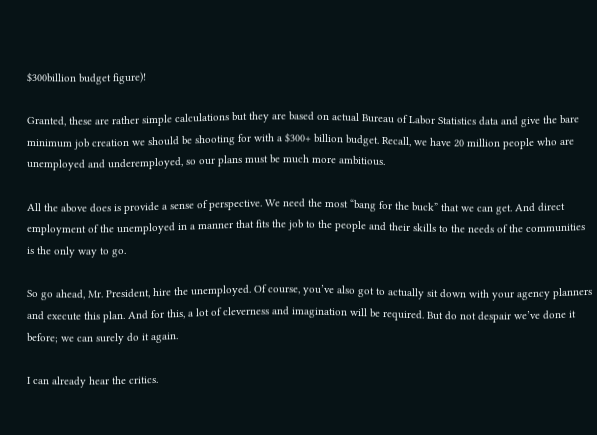$300billion budget figure)!

Granted, these are rather simple calculations but they are based on actual Bureau of Labor Statistics data and give the bare minimum job creation we should be shooting for with a $300+ billion budget. Recall, we have 20 million people who are unemployed and underemployed, so our plans must be much more ambitious.

All the above does is provide a sense of perspective. We need the most “bang for the buck” that we can get. And direct employment of the unemployed in a manner that fits the job to the people and their skills to the needs of the communities is the only way to go.

So go ahead, Mr. President, hire the unemployed. Of course, you’ve also got to actually sit down with your agency planners and execute this plan. And for this, a lot of cleverness and imagination will be required. But do not despair we’ve done it before; we can surely do it again.

I can already hear the critics.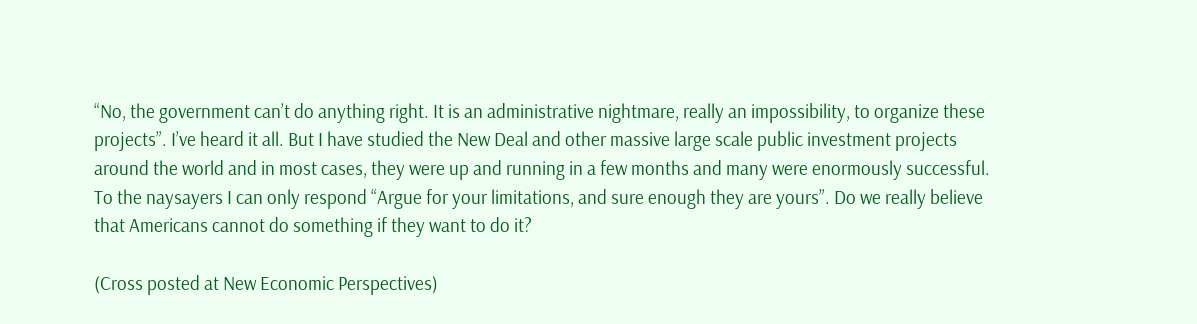“No, the government can’t do anything right. It is an administrative nightmare, really an impossibility, to organize these projects”. I’ve heard it all. But I have studied the New Deal and other massive large scale public investment projects around the world and in most cases, they were up and running in a few months and many were enormously successful. To the naysayers I can only respond “Argue for your limitations, and sure enough they are yours”. Do we really believe that Americans cannot do something if they want to do it?

(Cross posted at New Economic Perspectives)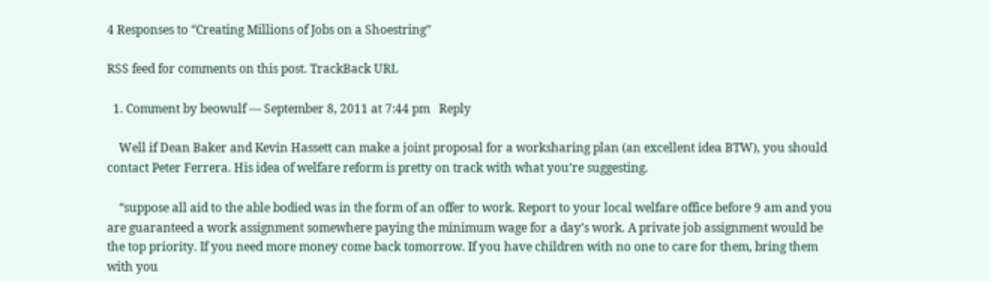4 Responses to “Creating Millions of Jobs on a Shoestring”

RSS feed for comments on this post. TrackBack URL

  1. Comment by beowulf — September 8, 2011 at 7:44 pm   Reply

    Well if Dean Baker and Kevin Hassett can make a joint proposal for a worksharing plan (an excellent idea BTW), you should contact Peter Ferrera. His idea of welfare reform is pretty on track with what you’re suggesting.

    “suppose all aid to the able bodied was in the form of an offer to work. Report to your local welfare office before 9 am and you are guaranteed a work assignment somewhere paying the minimum wage for a day’s work. A private job assignment would be the top priority. If you need more money come back tomorrow. If you have children with no one to care for them, bring them with you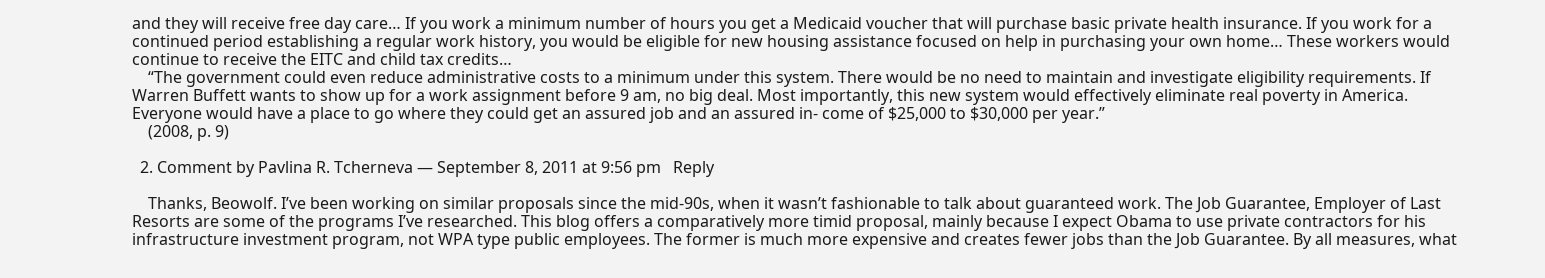and they will receive free day care… If you work a minimum number of hours you get a Medicaid voucher that will purchase basic private health insurance. If you work for a continued period establishing a regular work history, you would be eligible for new housing assistance focused on help in purchasing your own home… These workers would continue to receive the EITC and child tax credits…
    “The government could even reduce administrative costs to a minimum under this system. There would be no need to maintain and investigate eligibility requirements. If Warren Buffett wants to show up for a work assignment before 9 am, no big deal. Most importantly, this new system would effectively eliminate real poverty in America. Everyone would have a place to go where they could get an assured job and an assured in- come of $25,000 to $30,000 per year.”
    (2008, p. 9)

  2. Comment by Pavlina R. Tcherneva — September 8, 2011 at 9:56 pm   Reply

    Thanks, Beowolf. I’ve been working on similar proposals since the mid-90s, when it wasn’t fashionable to talk about guaranteed work. The Job Guarantee, Employer of Last Resorts are some of the programs I’ve researched. This blog offers a comparatively more timid proposal, mainly because I expect Obama to use private contractors for his infrastructure investment program, not WPA type public employees. The former is much more expensive and creates fewer jobs than the Job Guarantee. By all measures, what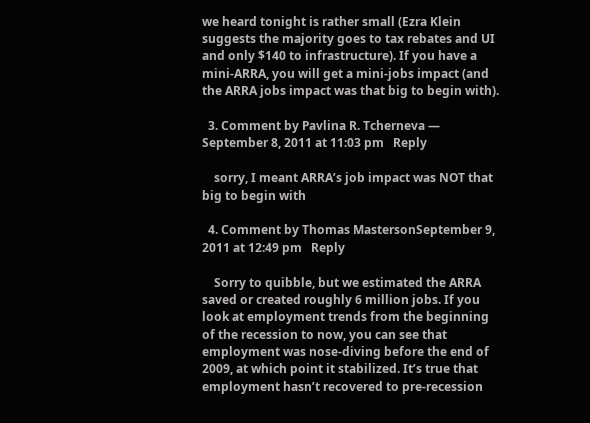we heard tonight is rather small (Ezra Klein suggests the majority goes to tax rebates and UI and only $140 to infrastructure). If you have a mini-ARRA, you will get a mini-jobs impact (and the ARRA jobs impact was that big to begin with).

  3. Comment by Pavlina R. Tcherneva — September 8, 2011 at 11:03 pm   Reply

    sorry, I meant ARRA’s job impact was NOT that big to begin with

  4. Comment by Thomas MastersonSeptember 9, 2011 at 12:49 pm   Reply

    Sorry to quibble, but we estimated the ARRA saved or created roughly 6 million jobs. If you look at employment trends from the beginning of the recession to now, you can see that employment was nose-diving before the end of 2009, at which point it stabilized. It’s true that employment hasn’t recovered to pre-recession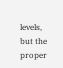levels, but the proper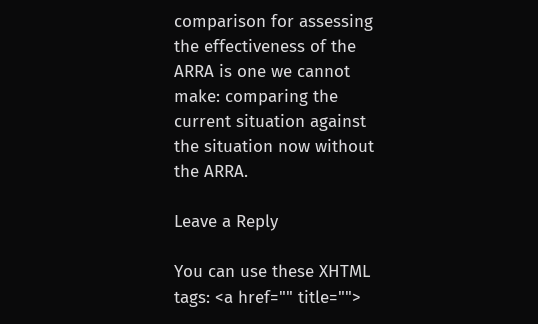comparison for assessing the effectiveness of the ARRA is one we cannot make: comparing the current situation against the situation now without the ARRA.

Leave a Reply

You can use these XHTML tags: <a href="" title="">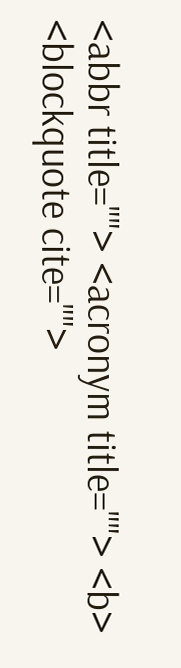<abbr title=""> <acronym title=""> <b> <blockquote cite="">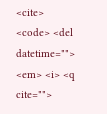<cite> <code> <del datetime=""> <em> <i> <q cite="">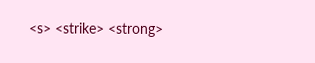<s> <strike> <strong>